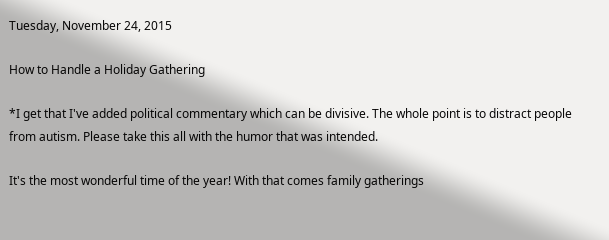Tuesday, November 24, 2015

How to Handle a Holiday Gathering

*I get that I've added political commentary which can be divisive. The whole point is to distract people from autism. Please take this all with the humor that was intended.

It's the most wonderful time of the year! With that comes family gatherings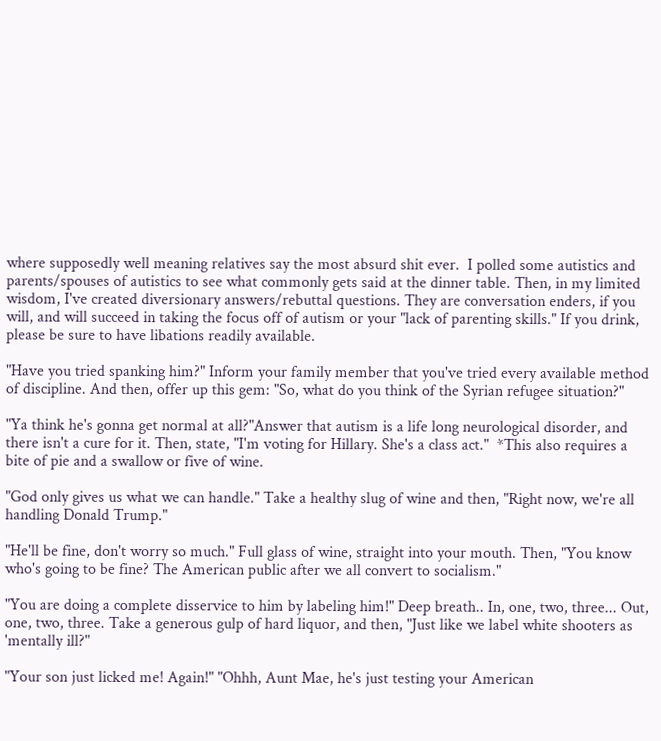where supposedly well meaning relatives say the most absurd shit ever.  I polled some autistics and parents/spouses of autistics to see what commonly gets said at the dinner table. Then, in my limited wisdom, I've created diversionary answers/rebuttal questions. They are conversation enders, if you will, and will succeed in taking the focus off of autism or your "lack of parenting skills." If you drink, please be sure to have libations readily available.

"Have you tried spanking him?" Inform your family member that you've tried every available method of discipline. And then, offer up this gem: "So, what do you think of the Syrian refugee situation?"

"Ya think he's gonna get normal at all?"Answer that autism is a life long neurological disorder, and there isn't a cure for it. Then, state, "I'm voting for Hillary. She's a class act."  *This also requires a bite of pie and a swallow or five of wine.

"God only gives us what we can handle." Take a healthy slug of wine and then, "Right now, we're all handling Donald Trump."

"He'll be fine, don't worry so much." Full glass of wine, straight into your mouth. Then, "You know who's going to be fine? The American public after we all convert to socialism."

"You are doing a complete disservice to him by labeling him!" Deep breath.. In, one, two, three... Out, one, two, three. Take a generous gulp of hard liquor, and then, "Just like we label white shooters as 'mentally ill?"

"Your son just licked me! Again!" "Ohhh, Aunt Mae, he's just testing your American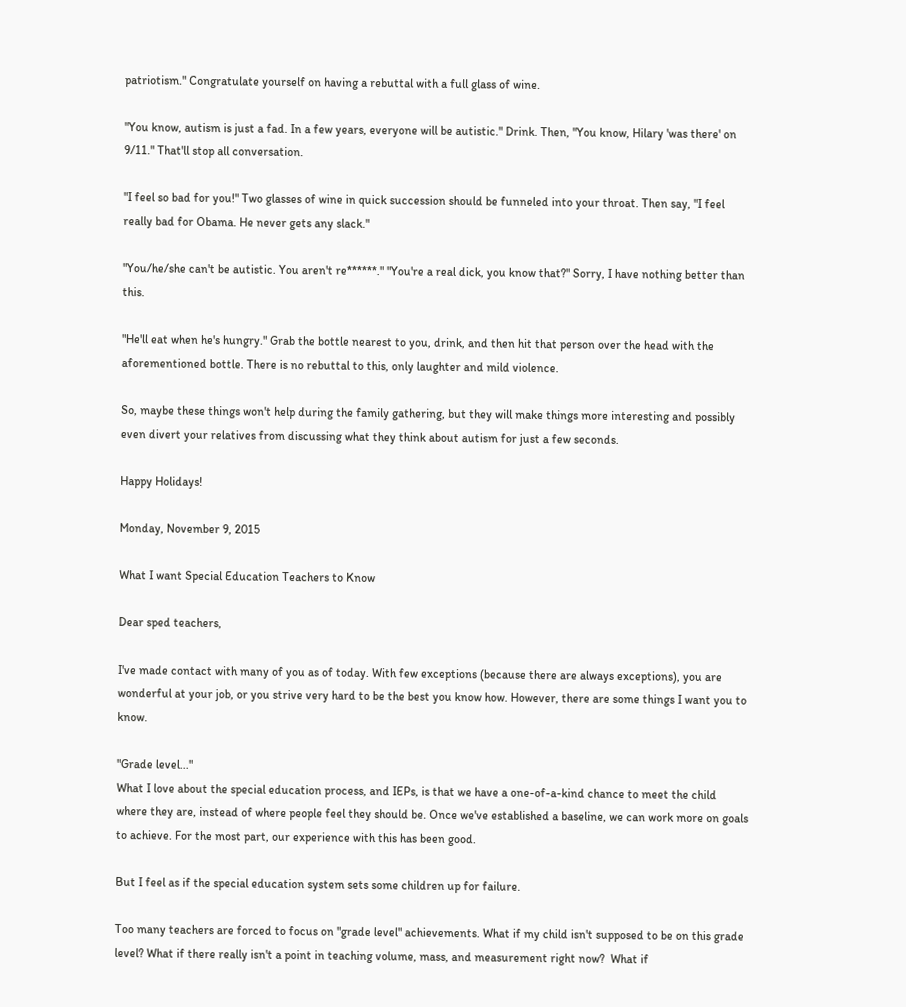patriotism." Congratulate yourself on having a rebuttal with a full glass of wine.

"You know, autism is just a fad. In a few years, everyone will be autistic." Drink. Then, "You know, Hilary 'was there' on 9/11." That'll stop all conversation.

"I feel so bad for you!" Two glasses of wine in quick succession should be funneled into your throat. Then say, "I feel really bad for Obama. He never gets any slack."

"You/he/she can't be autistic. You aren't re******." "You're a real dick, you know that?" Sorry, I have nothing better than this.

"He'll eat when he's hungry." Grab the bottle nearest to you, drink, and then hit that person over the head with the aforementioned bottle. There is no rebuttal to this, only laughter and mild violence.

So, maybe these things won't help during the family gathering, but they will make things more interesting and possibly even divert your relatives from discussing what they think about autism for just a few seconds.

Happy Holidays!

Monday, November 9, 2015

What I want Special Education Teachers to Know

Dear sped teachers,

I've made contact with many of you as of today. With few exceptions (because there are always exceptions), you are wonderful at your job, or you strive very hard to be the best you know how. However, there are some things I want you to know.

"Grade level..."
What I love about the special education process, and IEPs, is that we have a one-of-a-kind chance to meet the child where they are, instead of where people feel they should be. Once we've established a baseline, we can work more on goals to achieve. For the most part, our experience with this has been good.

But I feel as if the special education system sets some children up for failure.

Too many teachers are forced to focus on "grade level" achievements. What if my child isn't supposed to be on this grade level? What if there really isn't a point in teaching volume, mass, and measurement right now?  What if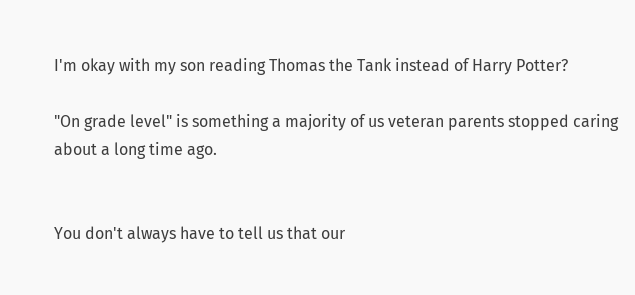I'm okay with my son reading Thomas the Tank instead of Harry Potter?

"On grade level" is something a majority of us veteran parents stopped caring about a long time ago.


You don't always have to tell us that our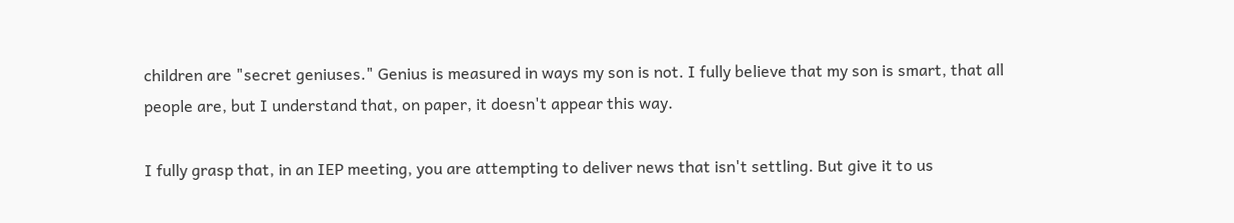children are "secret geniuses." Genius is measured in ways my son is not. I fully believe that my son is smart, that all people are, but I understand that, on paper, it doesn't appear this way.

I fully grasp that, in an IEP meeting, you are attempting to deliver news that isn't settling. But give it to us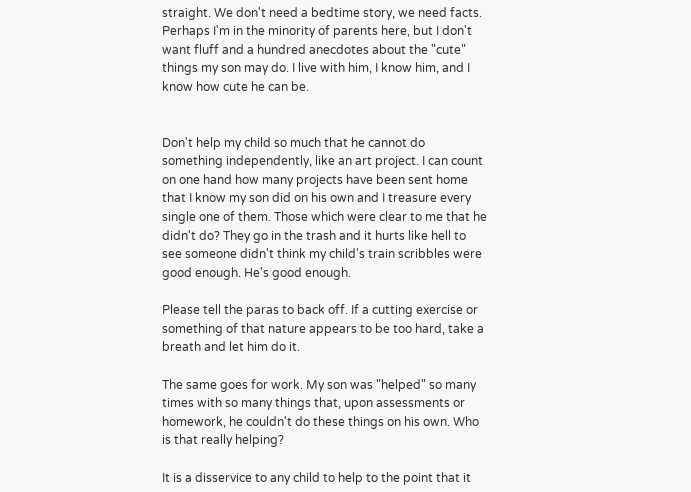straight. We don't need a bedtime story, we need facts. Perhaps I'm in the minority of parents here, but I don't want fluff and a hundred anecdotes about the "cute" things my son may do. I live with him, I know him, and I know how cute he can be.


Don't help my child so much that he cannot do something independently, like an art project. I can count on one hand how many projects have been sent home that I know my son did on his own and I treasure every single one of them. Those which were clear to me that he didn't do? They go in the trash and it hurts like hell to see someone didn't think my child's train scribbles were good enough. He's good enough.

Please tell the paras to back off. If a cutting exercise or something of that nature appears to be too hard, take a breath and let him do it.

The same goes for work. My son was "helped" so many times with so many things that, upon assessments or homework, he couldn't do these things on his own. Who is that really helping?

It is a disservice to any child to help to the point that it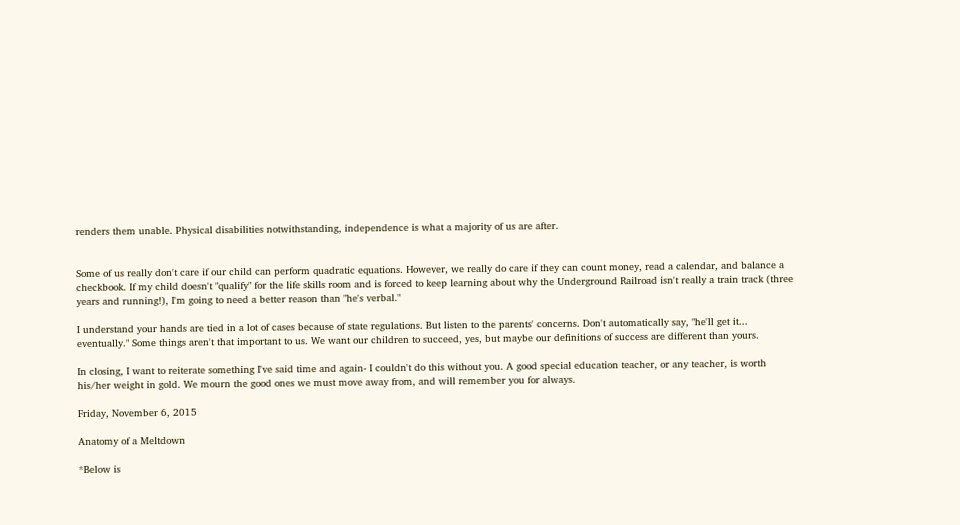renders them unable. Physical disabilities notwithstanding, independence is what a majority of us are after.


Some of us really don't care if our child can perform quadratic equations. However, we really do care if they can count money, read a calendar, and balance a checkbook. If my child doesn't "qualify" for the life skills room and is forced to keep learning about why the Underground Railroad isn't really a train track (three years and running!), I'm going to need a better reason than "he's verbal."

I understand your hands are tied in a lot of cases because of state regulations. But listen to the parents' concerns. Don't automatically say, "he'll get it... eventually." Some things aren't that important to us. We want our children to succeed, yes, but maybe our definitions of success are different than yours.

In closing, I want to reiterate something I've said time and again- I couldn't do this without you. A good special education teacher, or any teacher, is worth his/her weight in gold. We mourn the good ones we must move away from, and will remember you for always.

Friday, November 6, 2015

Anatomy of a Meltdown

*Below is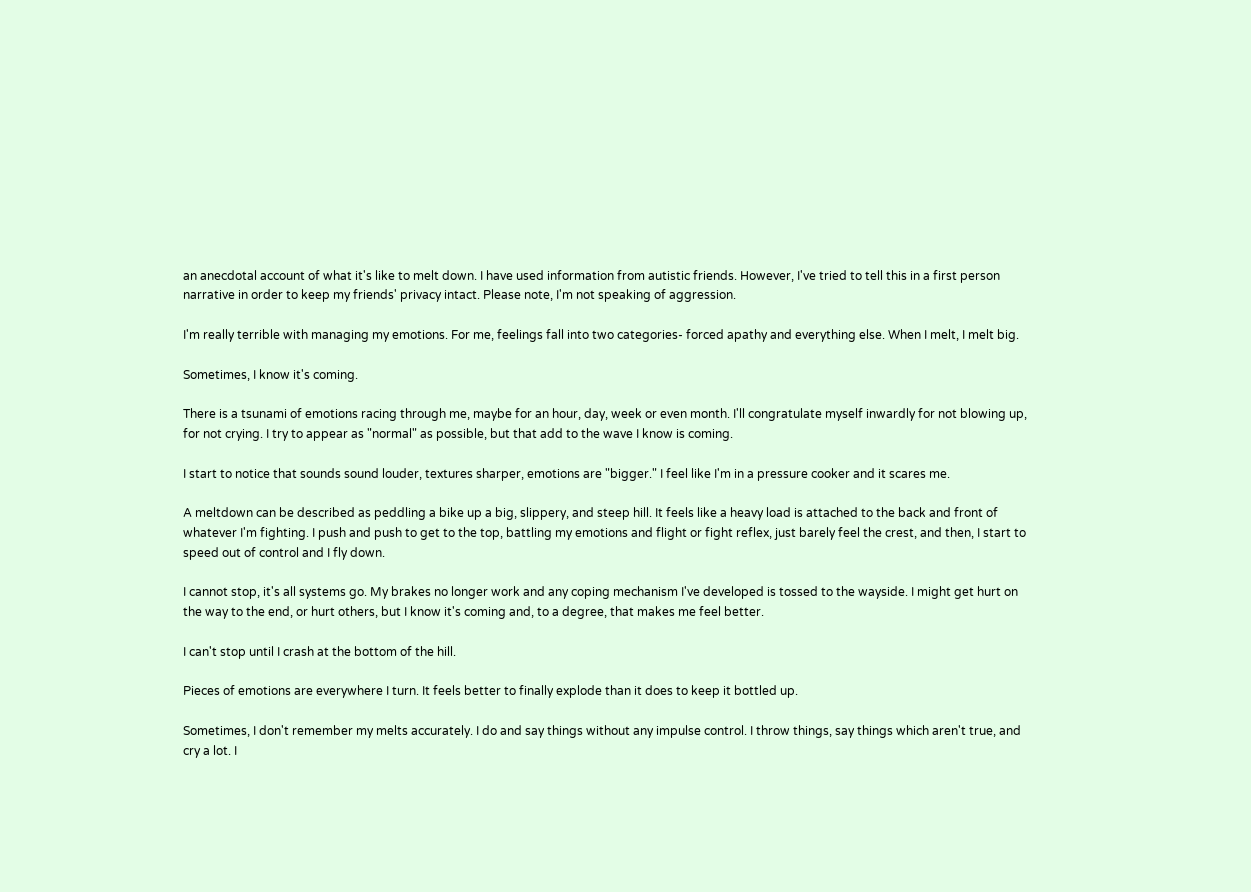an anecdotal account of what it's like to melt down. I have used information from autistic friends. However, I've tried to tell this in a first person narrative in order to keep my friends' privacy intact. Please note, I'm not speaking of aggression.

I'm really terrible with managing my emotions. For me, feelings fall into two categories- forced apathy and everything else. When I melt, I melt big.

Sometimes, I know it's coming.

There is a tsunami of emotions racing through me, maybe for an hour, day, week or even month. I'll congratulate myself inwardly for not blowing up, for not crying. I try to appear as "normal" as possible, but that add to the wave I know is coming.

I start to notice that sounds sound louder, textures sharper, emotions are "bigger." I feel like I'm in a pressure cooker and it scares me.

A meltdown can be described as peddling a bike up a big, slippery, and steep hill. It feels like a heavy load is attached to the back and front of whatever I'm fighting. I push and push to get to the top, battling my emotions and flight or fight reflex, just barely feel the crest, and then, I start to speed out of control and I fly down.

I cannot stop, it's all systems go. My brakes no longer work and any coping mechanism I've developed is tossed to the wayside. I might get hurt on the way to the end, or hurt others, but I know it's coming and, to a degree, that makes me feel better.

I can't stop until I crash at the bottom of the hill.

Pieces of emotions are everywhere I turn. It feels better to finally explode than it does to keep it bottled up.

Sometimes, I don't remember my melts accurately. I do and say things without any impulse control. I throw things, say things which aren't true, and cry a lot. I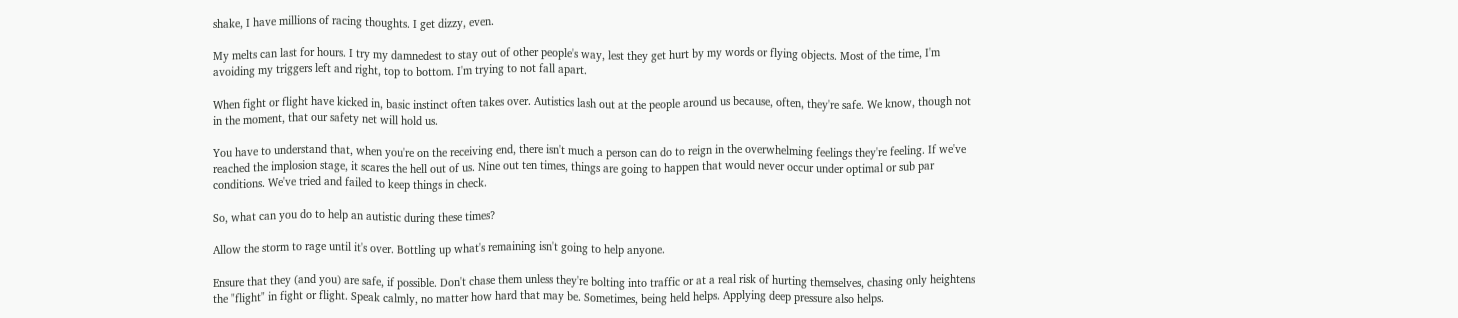shake, I have millions of racing thoughts. I get dizzy, even.

My melts can last for hours. I try my damnedest to stay out of other people's way, lest they get hurt by my words or flying objects. Most of the time, I'm avoiding my triggers left and right, top to bottom. I'm trying to not fall apart.

When fight or flight have kicked in, basic instinct often takes over. Autistics lash out at the people around us because, often, they're safe. We know, though not in the moment, that our safety net will hold us.

You have to understand that, when you're on the receiving end, there isn't much a person can do to reign in the overwhelming feelings they're feeling. If we've reached the implosion stage, it scares the hell out of us. Nine out ten times, things are going to happen that would never occur under optimal or sub par conditions. We've tried and failed to keep things in check.

So, what can you do to help an autistic during these times?

Allow the storm to rage until it's over. Bottling up what's remaining isn't going to help anyone.

Ensure that they (and you) are safe, if possible. Don't chase them unless they're bolting into traffic or at a real risk of hurting themselves, chasing only heightens the "flight" in fight or flight. Speak calmly, no matter how hard that may be. Sometimes, being held helps. Applying deep pressure also helps.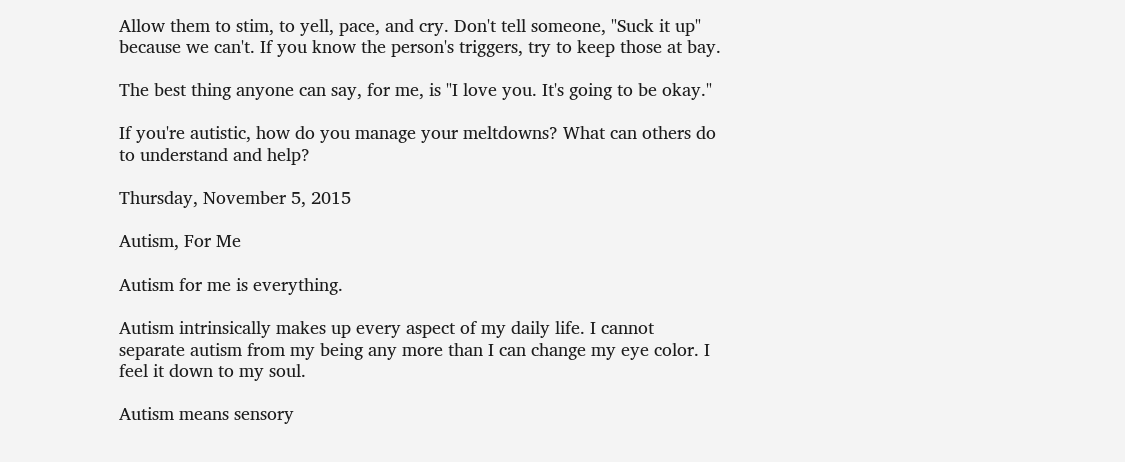Allow them to stim, to yell, pace, and cry. Don't tell someone, "Suck it up" because we can't. If you know the person's triggers, try to keep those at bay.

The best thing anyone can say, for me, is "I love you. It's going to be okay."

If you're autistic, how do you manage your meltdowns? What can others do to understand and help?

Thursday, November 5, 2015

Autism, For Me

Autism for me is everything.

Autism intrinsically makes up every aspect of my daily life. I cannot separate autism from my being any more than I can change my eye color. I feel it down to my soul.

Autism means sensory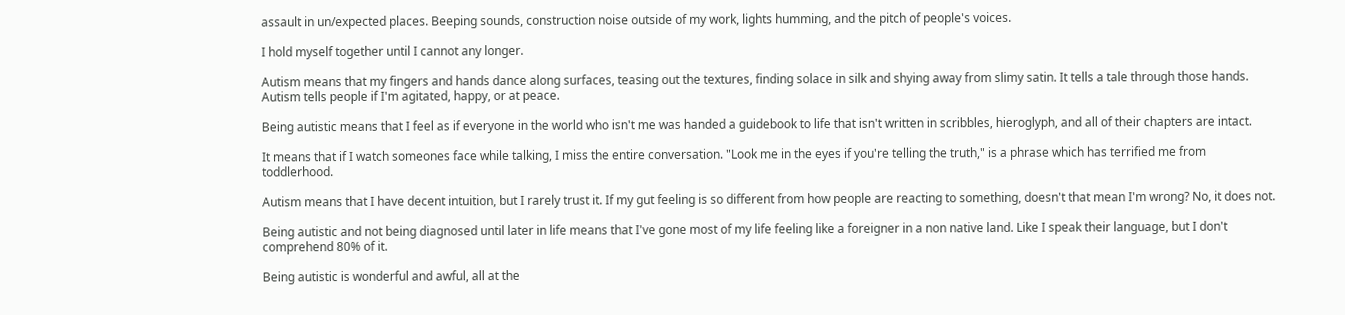assault in un/expected places. Beeping sounds, construction noise outside of my work, lights humming, and the pitch of people's voices.

I hold myself together until I cannot any longer.

Autism means that my fingers and hands dance along surfaces, teasing out the textures, finding solace in silk and shying away from slimy satin. It tells a tale through those hands. Autism tells people if I'm agitated, happy, or at peace.

Being autistic means that I feel as if everyone in the world who isn't me was handed a guidebook to life that isn't written in scribbles, hieroglyph, and all of their chapters are intact.

It means that if I watch someones face while talking, I miss the entire conversation. "Look me in the eyes if you're telling the truth," is a phrase which has terrified me from toddlerhood.

Autism means that I have decent intuition, but I rarely trust it. If my gut feeling is so different from how people are reacting to something, doesn't that mean I'm wrong? No, it does not.

Being autistic and not being diagnosed until later in life means that I've gone most of my life feeling like a foreigner in a non native land. Like I speak their language, but I don't comprehend 80% of it.

Being autistic is wonderful and awful, all at the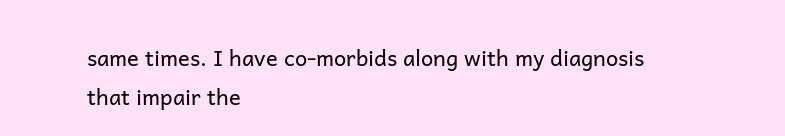same times. I have co-morbids along with my diagnosis that impair the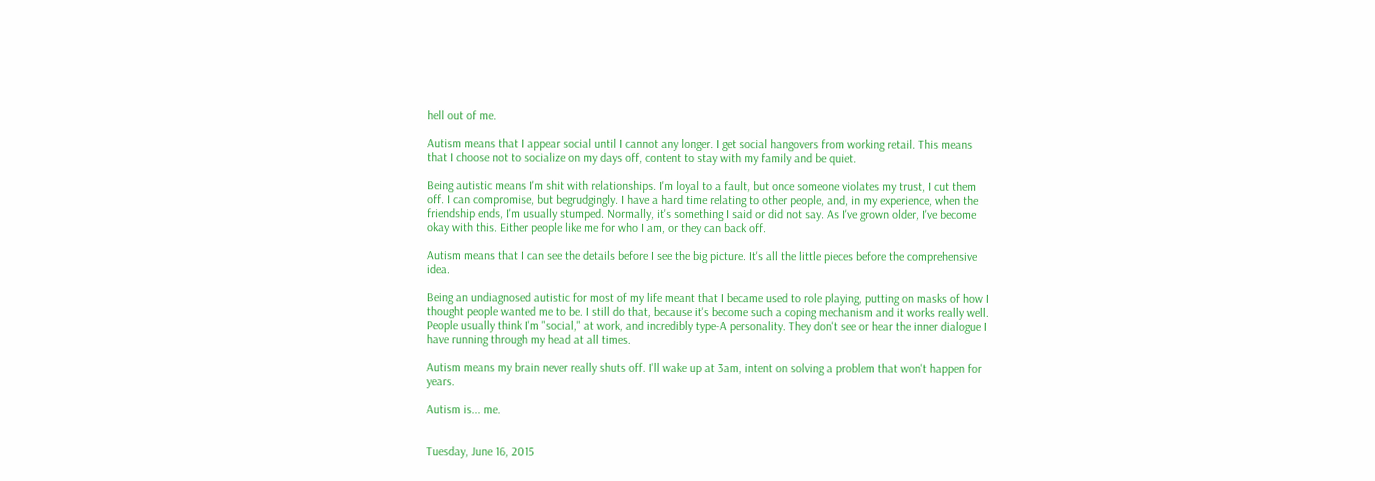hell out of me.

Autism means that I appear social until I cannot any longer. I get social hangovers from working retail. This means that I choose not to socialize on my days off, content to stay with my family and be quiet.

Being autistic means I'm shit with relationships. I'm loyal to a fault, but once someone violates my trust, I cut them off. I can compromise, but begrudgingly. I have a hard time relating to other people, and, in my experience, when the friendship ends, I'm usually stumped. Normally, it's something I said or did not say. As I've grown older, I've become okay with this. Either people like me for who I am, or they can back off.

Autism means that I can see the details before I see the big picture. It's all the little pieces before the comprehensive idea.

Being an undiagnosed autistic for most of my life meant that I became used to role playing, putting on masks of how I thought people wanted me to be. I still do that, because it's become such a coping mechanism and it works really well. People usually think I'm "social," at work, and incredibly type-A personality. They don't see or hear the inner dialogue I have running through my head at all times.

Autism means my brain never really shuts off. I'll wake up at 3am, intent on solving a problem that won't happen for years.

Autism is... me.


Tuesday, June 16, 2015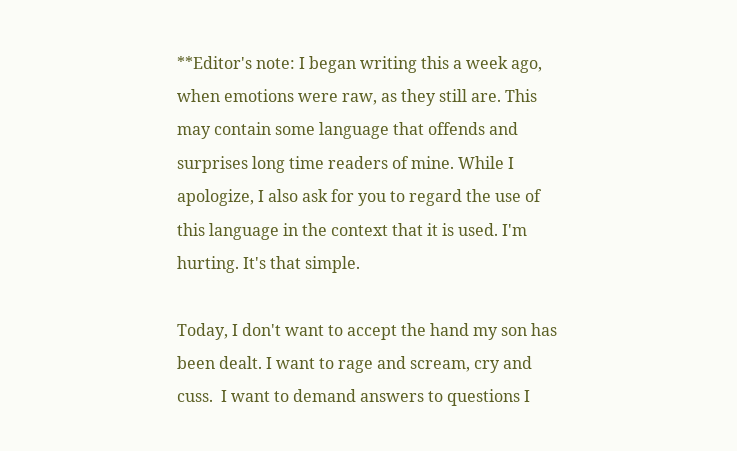**Editor's note: I began writing this a week ago, when emotions were raw, as they still are. This may contain some language that offends and surprises long time readers of mine. While I apologize, I also ask for you to regard the use of this language in the context that it is used. I'm hurting. It's that simple.

Today, I don't want to accept the hand my son has been dealt. I want to rage and scream, cry and cuss.  I want to demand answers to questions I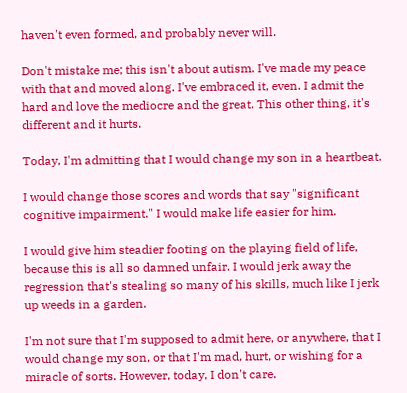haven't even formed, and probably never will.

Don't mistake me; this isn't about autism. I've made my peace with that and moved along. I've embraced it, even. I admit the hard and love the mediocre and the great. This other thing, it's different and it hurts.

Today, I'm admitting that I would change my son in a heartbeat.

I would change those scores and words that say "significant cognitive impairment." I would make life easier for him.

I would give him steadier footing on the playing field of life, because this is all so damned unfair. I would jerk away the regression that's stealing so many of his skills, much like I jerk up weeds in a garden.

I'm not sure that I'm supposed to admit here, or anywhere, that I would change my son, or that I'm mad, hurt, or wishing for a miracle of sorts. However, today, I don't care.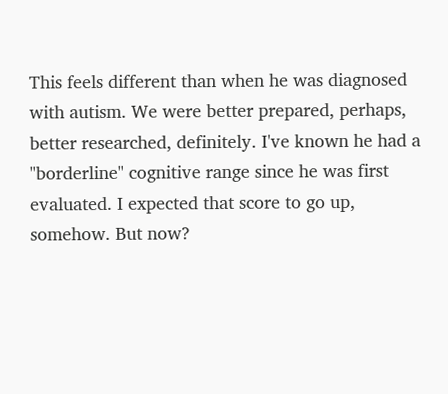This feels different than when he was diagnosed with autism. We were better prepared, perhaps, better researched, definitely. I've known he had a "borderline" cognitive range since he was first evaluated. I expected that score to go up, somehow. But now?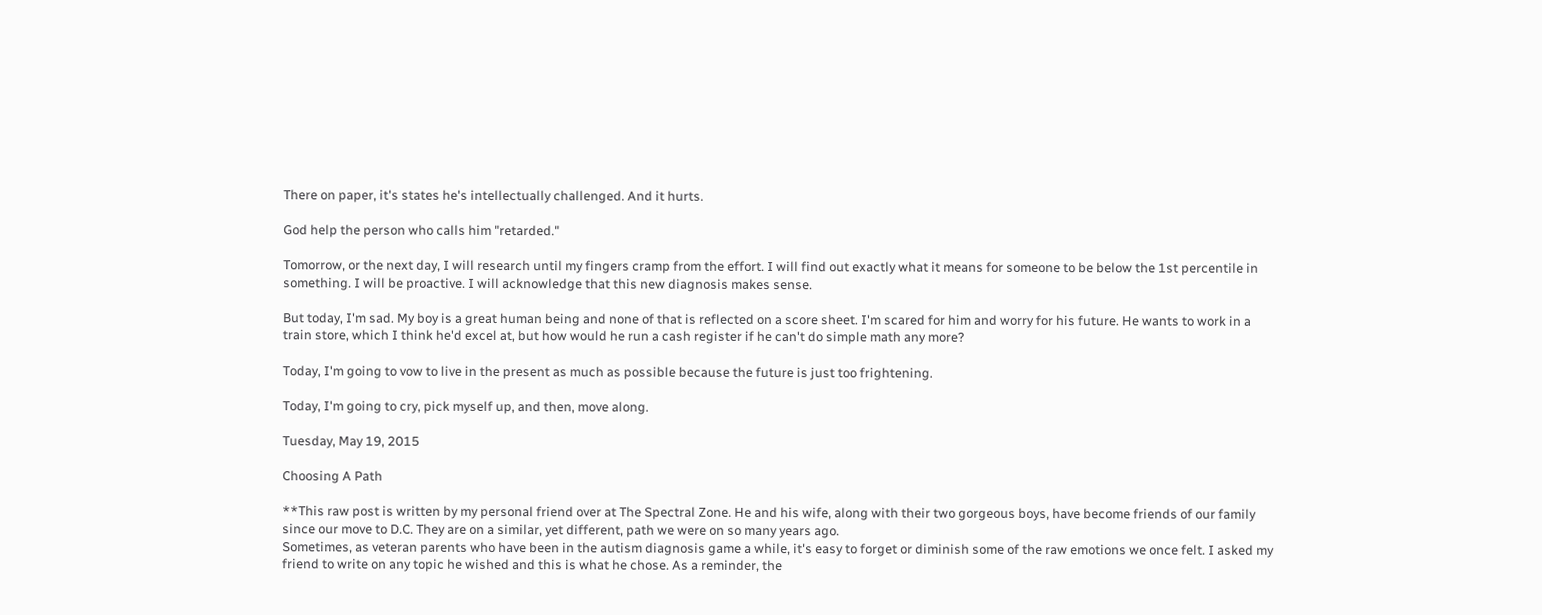There on paper, it's states he's intellectually challenged. And it hurts.

God help the person who calls him "retarded."

Tomorrow, or the next day, I will research until my fingers cramp from the effort. I will find out exactly what it means for someone to be below the 1st percentile in something. I will be proactive. I will acknowledge that this new diagnosis makes sense.

But today, I'm sad. My boy is a great human being and none of that is reflected on a score sheet. I'm scared for him and worry for his future. He wants to work in a train store, which I think he'd excel at, but how would he run a cash register if he can't do simple math any more?

Today, I'm going to vow to live in the present as much as possible because the future is just too frightening.

Today, I'm going to cry, pick myself up, and then, move along.

Tuesday, May 19, 2015

Choosing A Path

**This raw post is written by my personal friend over at The Spectral Zone. He and his wife, along with their two gorgeous boys, have become friends of our family since our move to D.C. They are on a similar, yet different, path we were on so many years ago.
Sometimes, as veteran parents who have been in the autism diagnosis game a while, it's easy to forget or diminish some of the raw emotions we once felt. I asked my friend to write on any topic he wished and this is what he chose. As a reminder, the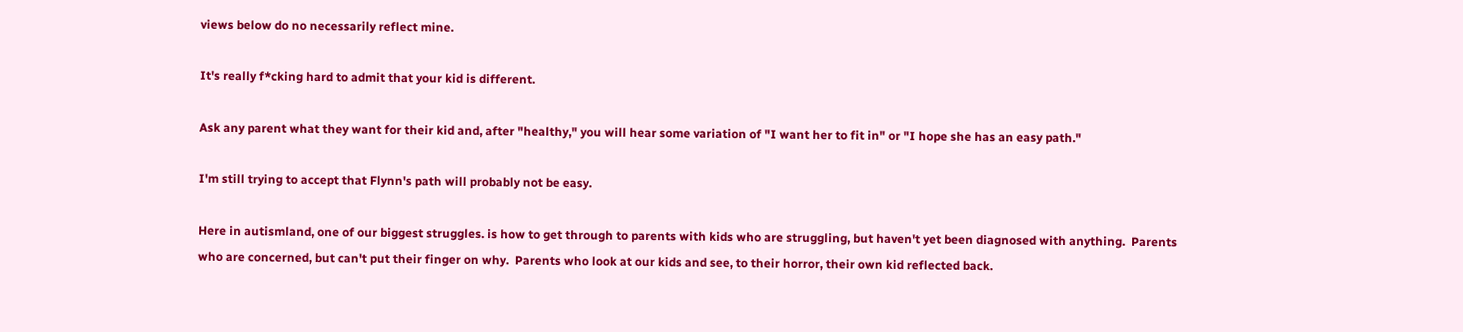views below do no necessarily reflect mine.

It's really f*cking hard to admit that your kid is different.

Ask any parent what they want for their kid and, after "healthy," you will hear some variation of "I want her to fit in" or "I hope she has an easy path."

I'm still trying to accept that Flynn's path will probably not be easy.

Here in autismland, one of our biggest struggles. is how to get through to parents with kids who are struggling, but haven't yet been diagnosed with anything.  Parents who are concerned, but can't put their finger on why.  Parents who look at our kids and see, to their horror, their own kid reflected back.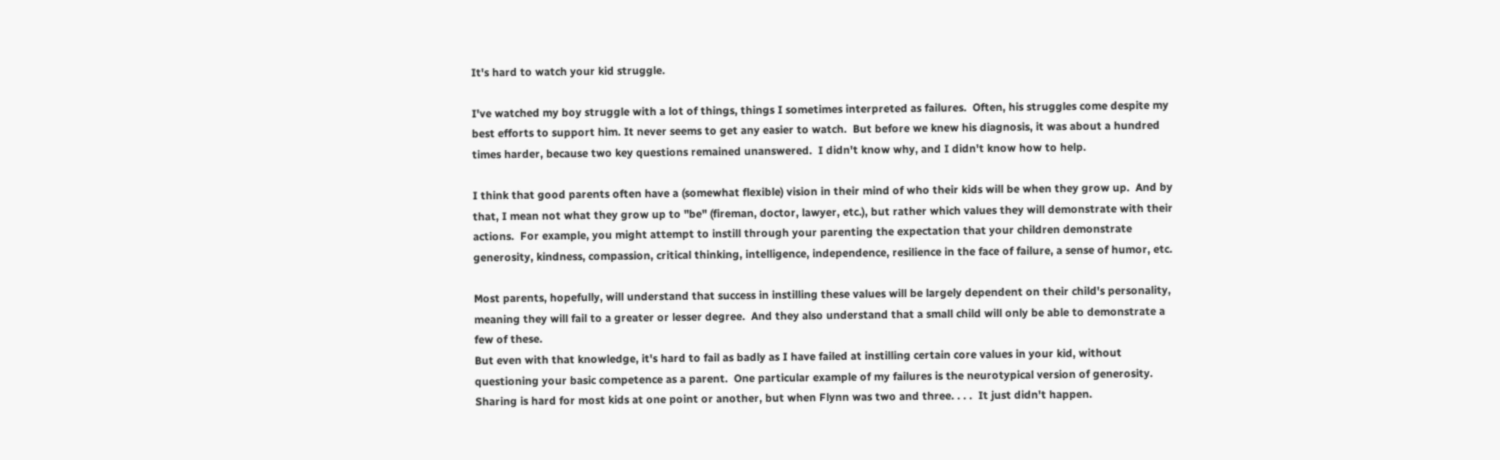It's hard to watch your kid struggle.

I've watched my boy struggle with a lot of things, things I sometimes interpreted as failures.  Often, his struggles come despite my best efforts to support him. It never seems to get any easier to watch.  But before we knew his diagnosis, it was about a hundred times harder, because two key questions remained unanswered.  I didn't know why, and I didn't know how to help.

I think that good parents often have a (somewhat flexible) vision in their mind of who their kids will be when they grow up.  And by that, I mean not what they grow up to "be" (fireman, doctor, lawyer, etc.), but rather which values they will demonstrate with their actions.  For example, you might attempt to instill through your parenting the expectation that your children demonstrate generosity, kindness, compassion, critical thinking, intelligence, independence, resilience in the face of failure, a sense of humor, etc.

Most parents, hopefully, will understand that success in instilling these values will be largely dependent on their child's personality, meaning they will fail to a greater or lesser degree.  And they also understand that a small child will only be able to demonstrate a few of these.
But even with that knowledge, it's hard to fail as badly as I have failed at instilling certain core values in your kid, without questioning your basic competence as a parent.  One particular example of my failures is the neurotypical version of generosity.  Sharing is hard for most kids at one point or another, but when Flynn was two and three. . . .  It just didn't happen.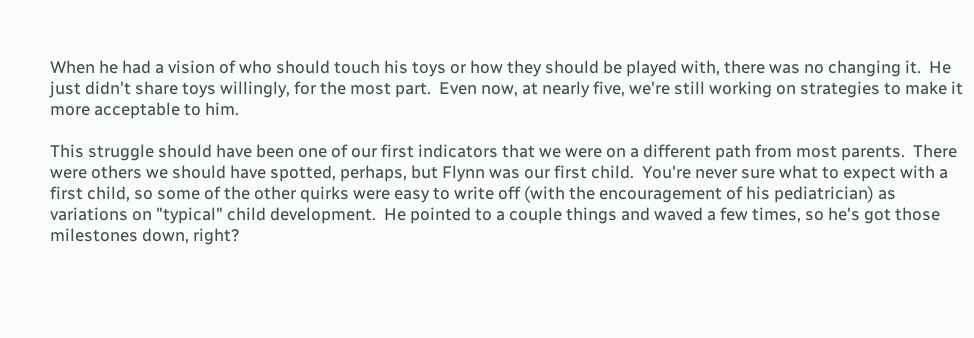When he had a vision of who should touch his toys or how they should be played with, there was no changing it.  He just didn't share toys willingly, for the most part.  Even now, at nearly five, we're still working on strategies to make it more acceptable to him.

This struggle should have been one of our first indicators that we were on a different path from most parents.  There were others we should have spotted, perhaps, but Flynn was our first child.  You're never sure what to expect with a first child, so some of the other quirks were easy to write off (with the encouragement of his pediatrician) as variations on "typical" child development.  He pointed to a couple things and waved a few times, so he's got those milestones down, right?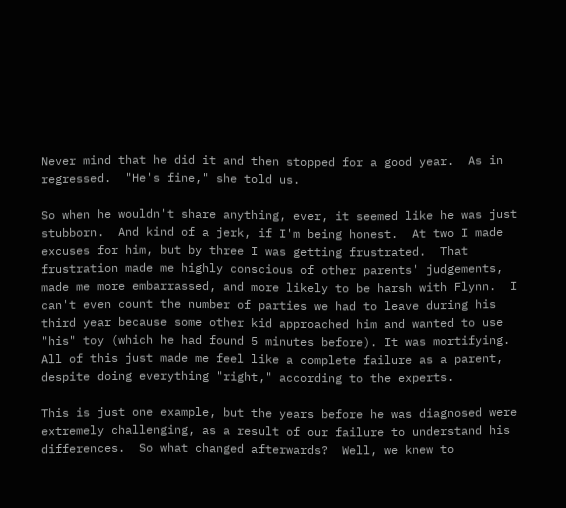Never mind that he did it and then stopped for a good year.  As in regressed.  "He's fine," she told us.

So when he wouldn't share anything, ever, it seemed like he was just stubborn.  And kind of a jerk, if I'm being honest.  At two I made excuses for him, but by three I was getting frustrated.  That frustration made me highly conscious of other parents' judgements, made me more embarrassed, and more likely to be harsh with Flynn.  I can't even count the number of parties we had to leave during his third year because some other kid approached him and wanted to use "his" toy (which he had found 5 minutes before). It was mortifying.
All of this just made me feel like a complete failure as a parent, despite doing everything "right," according to the experts.

This is just one example, but the years before he was diagnosed were extremely challenging, as a result of our failure to understand his differences.  So what changed afterwards?  Well, we knew to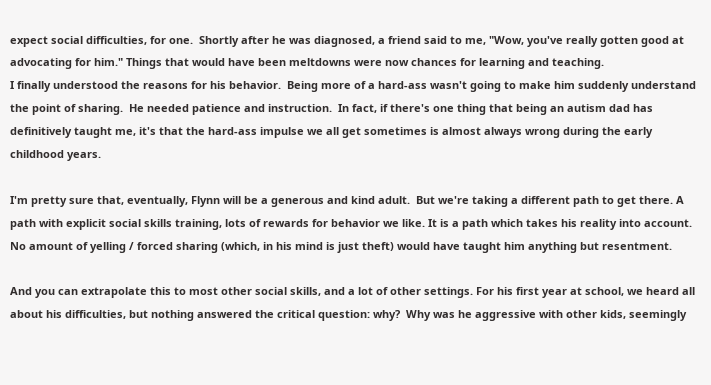expect social difficulties, for one.  Shortly after he was diagnosed, a friend said to me, "Wow, you've really gotten good at advocating for him." Things that would have been meltdowns were now chances for learning and teaching.
I finally understood the reasons for his behavior.  Being more of a hard-ass wasn't going to make him suddenly understand the point of sharing.  He needed patience and instruction.  In fact, if there's one thing that being an autism dad has definitively taught me, it's that the hard-ass impulse we all get sometimes is almost always wrong during the early childhood years.

I'm pretty sure that, eventually, Flynn will be a generous and kind adult.  But we're taking a different path to get there. A path with explicit social skills training, lots of rewards for behavior we like. It is a path which takes his reality into account.  No amount of yelling / forced sharing (which, in his mind is just theft) would have taught him anything but resentment.

And you can extrapolate this to most other social skills, and a lot of other settings. For his first year at school, we heard all about his difficulties, but nothing answered the critical question: why?  Why was he aggressive with other kids, seemingly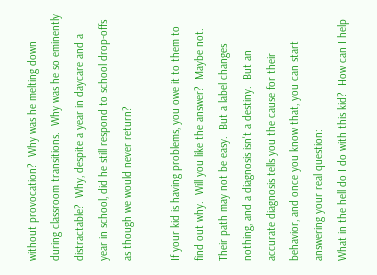without provocation?  Why was he melting down during classroom transitions.  Why was he so eminently distractable?  Why, despite a year in daycare and a year in school, did he still respond to school drop-offs as though we would never return?

If your kid is having problems, you owe it to them to find out why.  Will you like the answer?  Maybe not. Their path may not be easy.  But a label changes nothing, and a diagnosis isn't a destiny.  But an accurate diagnosis tells you the cause for their behavior, and once you know that, you can start answering your real question:
What in the hell do I do with this kid?  How can I help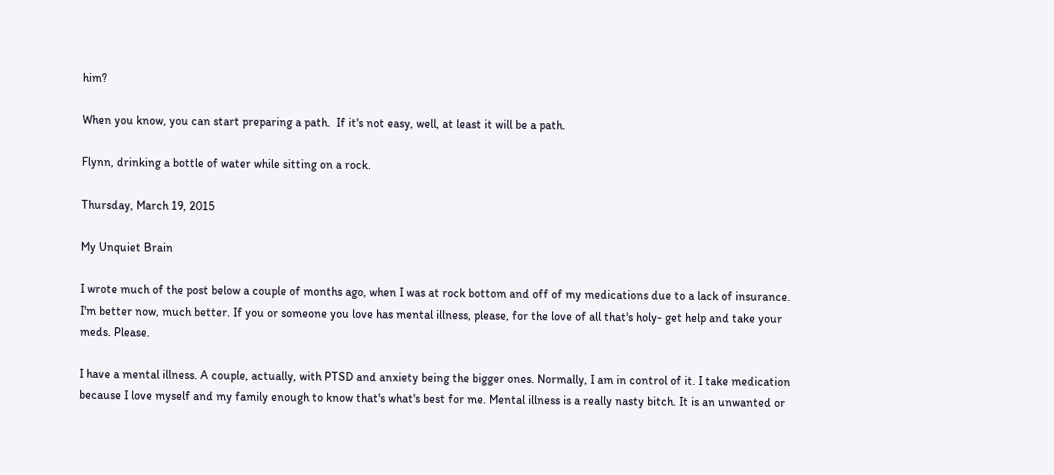him?

When you know, you can start preparing a path.  If it's not easy, well, at least it will be a path.

Flynn, drinking a bottle of water while sitting on a rock.

Thursday, March 19, 2015

My Unquiet Brain

I wrote much of the post below a couple of months ago, when I was at rock bottom and off of my medications due to a lack of insurance. I'm better now, much better. If you or someone you love has mental illness, please, for the love of all that's holy- get help and take your meds. Please.

I have a mental illness. A couple, actually, with PTSD and anxiety being the bigger ones. Normally, I am in control of it. I take medication because I love myself and my family enough to know that's what's best for me. Mental illness is a really nasty bitch. It is an unwanted or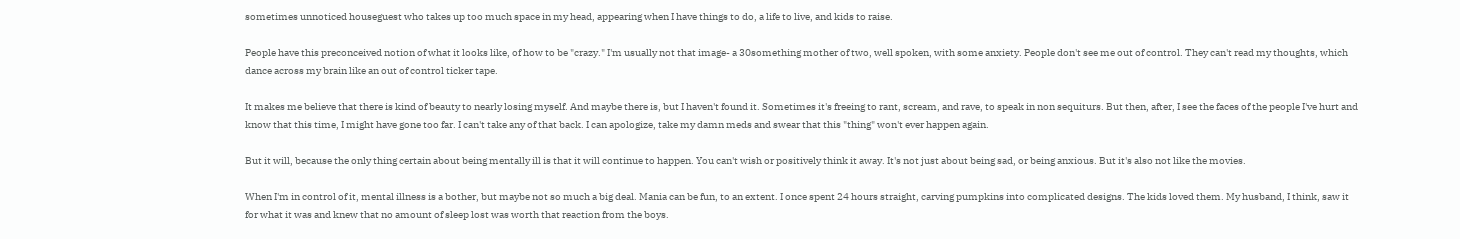sometimes unnoticed houseguest who takes up too much space in my head, appearing when I have things to do, a life to live, and kids to raise.

People have this preconceived notion of what it looks like, of how to be "crazy." I'm usually not that image- a 30something mother of two, well spoken, with some anxiety. People don't see me out of control. They can't read my thoughts, which dance across my brain like an out of control ticker tape.

It makes me believe that there is kind of beauty to nearly losing myself. And maybe there is, but I haven't found it. Sometimes it's freeing to rant, scream, and rave, to speak in non sequiturs. But then, after, I see the faces of the people I've hurt and know that this time, I might have gone too far. I can't take any of that back. I can apologize, take my damn meds and swear that this "thing" won't ever happen again.

But it will, because the only thing certain about being mentally ill is that it will continue to happen. You can't wish or positively think it away. It's not just about being sad, or being anxious. But it's also not like the movies.

When I'm in control of it, mental illness is a bother, but maybe not so much a big deal. Mania can be fun, to an extent. I once spent 24 hours straight, carving pumpkins into complicated designs. The kids loved them. My husband, I think, saw it for what it was and knew that no amount of sleep lost was worth that reaction from the boys.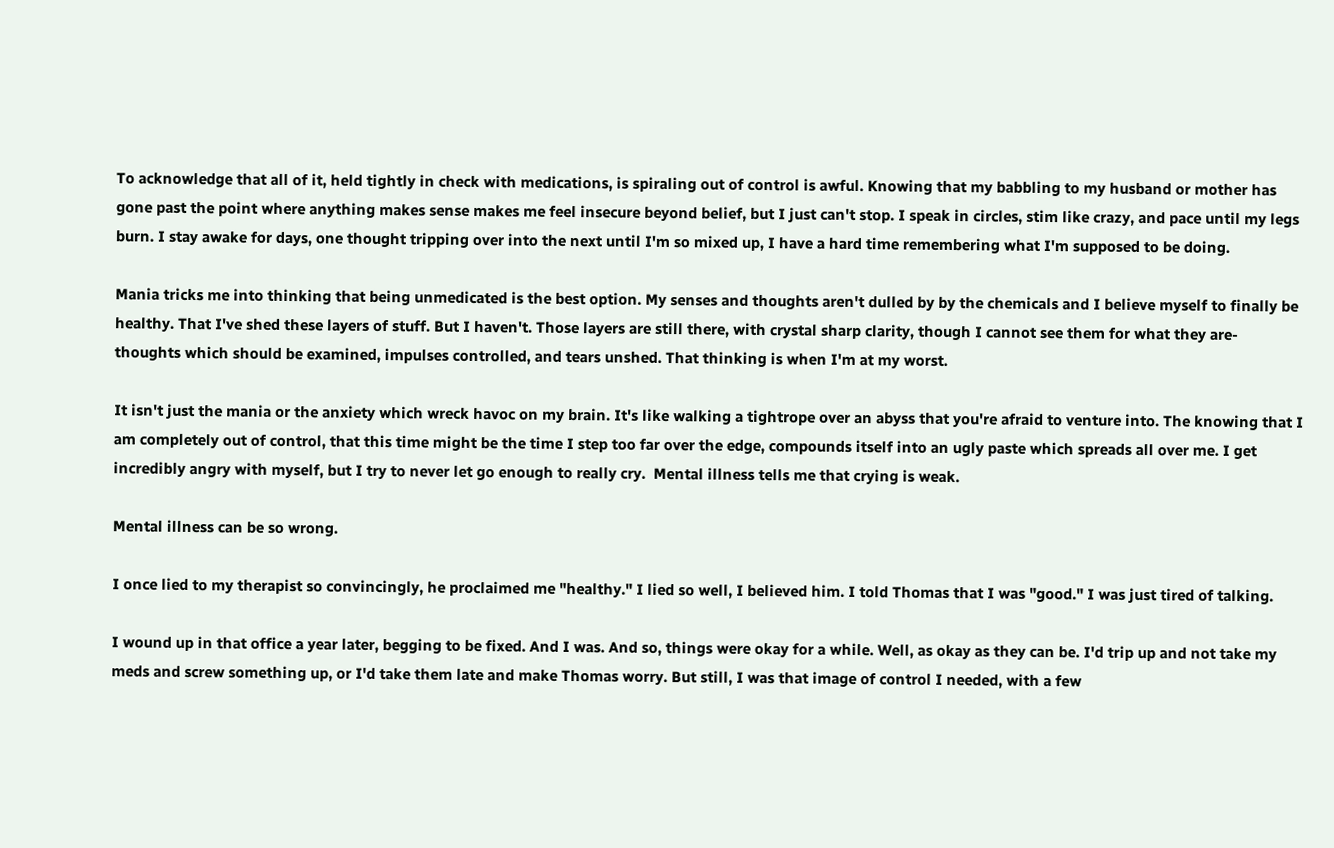To acknowledge that all of it, held tightly in check with medications, is spiraling out of control is awful. Knowing that my babbling to my husband or mother has gone past the point where anything makes sense makes me feel insecure beyond belief, but I just can't stop. I speak in circles, stim like crazy, and pace until my legs burn. I stay awake for days, one thought tripping over into the next until I'm so mixed up, I have a hard time remembering what I'm supposed to be doing.

Mania tricks me into thinking that being unmedicated is the best option. My senses and thoughts aren't dulled by by the chemicals and I believe myself to finally be healthy. That I've shed these layers of stuff. But I haven't. Those layers are still there, with crystal sharp clarity, though I cannot see them for what they are- thoughts which should be examined, impulses controlled, and tears unshed. That thinking is when I'm at my worst.

It isn't just the mania or the anxiety which wreck havoc on my brain. It's like walking a tightrope over an abyss that you're afraid to venture into. The knowing that I am completely out of control, that this time might be the time I step too far over the edge, compounds itself into an ugly paste which spreads all over me. I get incredibly angry with myself, but I try to never let go enough to really cry.  Mental illness tells me that crying is weak.

Mental illness can be so wrong.

I once lied to my therapist so convincingly, he proclaimed me "healthy." I lied so well, I believed him. I told Thomas that I was "good." I was just tired of talking.

I wound up in that office a year later, begging to be fixed. And I was. And so, things were okay for a while. Well, as okay as they can be. I'd trip up and not take my meds and screw something up, or I'd take them late and make Thomas worry. But still, I was that image of control I needed, with a few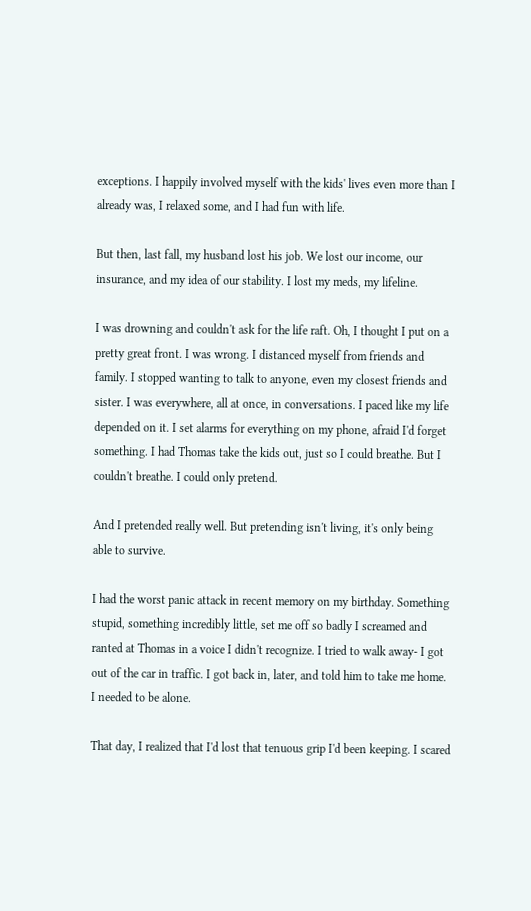exceptions. I happily involved myself with the kids' lives even more than I already was, I relaxed some, and I had fun with life.

But then, last fall, my husband lost his job. We lost our income, our insurance, and my idea of our stability. I lost my meds, my lifeline.

I was drowning and couldn't ask for the life raft. Oh, I thought I put on a pretty great front. I was wrong. I distanced myself from friends and family. I stopped wanting to talk to anyone, even my closest friends and sister. I was everywhere, all at once, in conversations. I paced like my life depended on it. I set alarms for everything on my phone, afraid I'd forget something. I had Thomas take the kids out, just so I could breathe. But I couldn't breathe. I could only pretend.

And I pretended really well. But pretending isn't living, it's only being able to survive.

I had the worst panic attack in recent memory on my birthday. Something stupid, something incredibly little, set me off so badly I screamed and ranted at Thomas in a voice I didn't recognize. I tried to walk away- I got out of the car in traffic. I got back in, later, and told him to take me home. I needed to be alone.

That day, I realized that I'd lost that tenuous grip I'd been keeping. I scared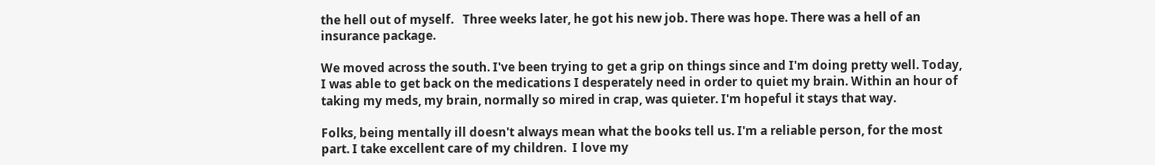the hell out of myself.   Three weeks later, he got his new job. There was hope. There was a hell of an insurance package.

We moved across the south. I've been trying to get a grip on things since and I'm doing pretty well. Today, I was able to get back on the medications I desperately need in order to quiet my brain. Within an hour of taking my meds, my brain, normally so mired in crap, was quieter. I'm hopeful it stays that way.

Folks, being mentally ill doesn't always mean what the books tell us. I'm a reliable person, for the most part. I take excellent care of my children.  I love my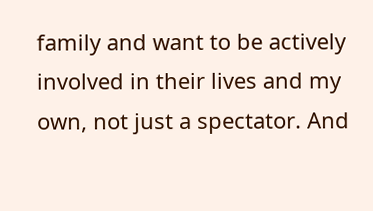family and want to be actively involved in their lives and my own, not just a spectator. And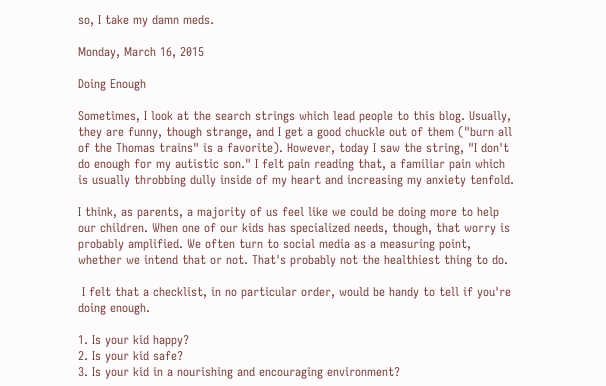so, I take my damn meds.

Monday, March 16, 2015

Doing Enough

Sometimes, I look at the search strings which lead people to this blog. Usually, they are funny, though strange, and I get a good chuckle out of them ("burn all of the Thomas trains" is a favorite). However, today I saw the string, "I don't do enough for my autistic son." I felt pain reading that, a familiar pain which is usually throbbing dully inside of my heart and increasing my anxiety tenfold.

I think, as parents, a majority of us feel like we could be doing more to help our children. When one of our kids has specialized needs, though, that worry is probably amplified. We often turn to social media as a measuring point, whether we intend that or not. That's probably not the healthiest thing to do.

 I felt that a checklist, in no particular order, would be handy to tell if you're doing enough.

1. Is your kid happy?
2. Is your kid safe?
3. Is your kid in a nourishing and encouraging environment?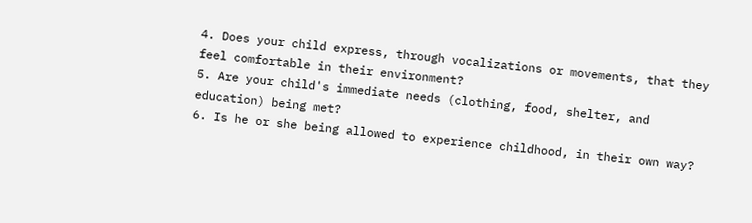4. Does your child express, through vocalizations or movements, that they feel comfortable in their environment?
5. Are your child's immediate needs (clothing, food, shelter, and education) being met?
6. Is he or she being allowed to experience childhood, in their own way?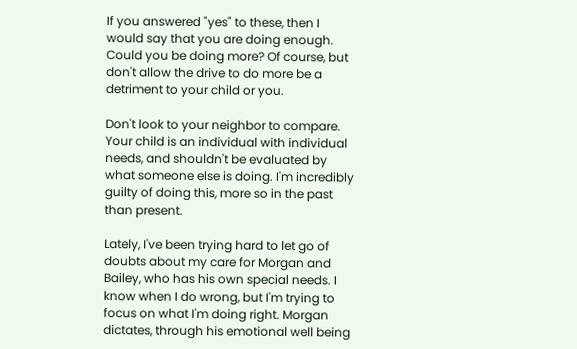If you answered "yes" to these, then I would say that you are doing enough. Could you be doing more? Of course, but don't allow the drive to do more be a detriment to your child or you.

Don't look to your neighbor to compare. Your child is an individual with individual needs, and shouldn't be evaluated by what someone else is doing. I'm incredibly guilty of doing this, more so in the past than present.

Lately, I've been trying hard to let go of doubts about my care for Morgan and Bailey, who has his own special needs. I know when I do wrong, but I'm trying to focus on what I'm doing right. Morgan dictates, through his emotional well being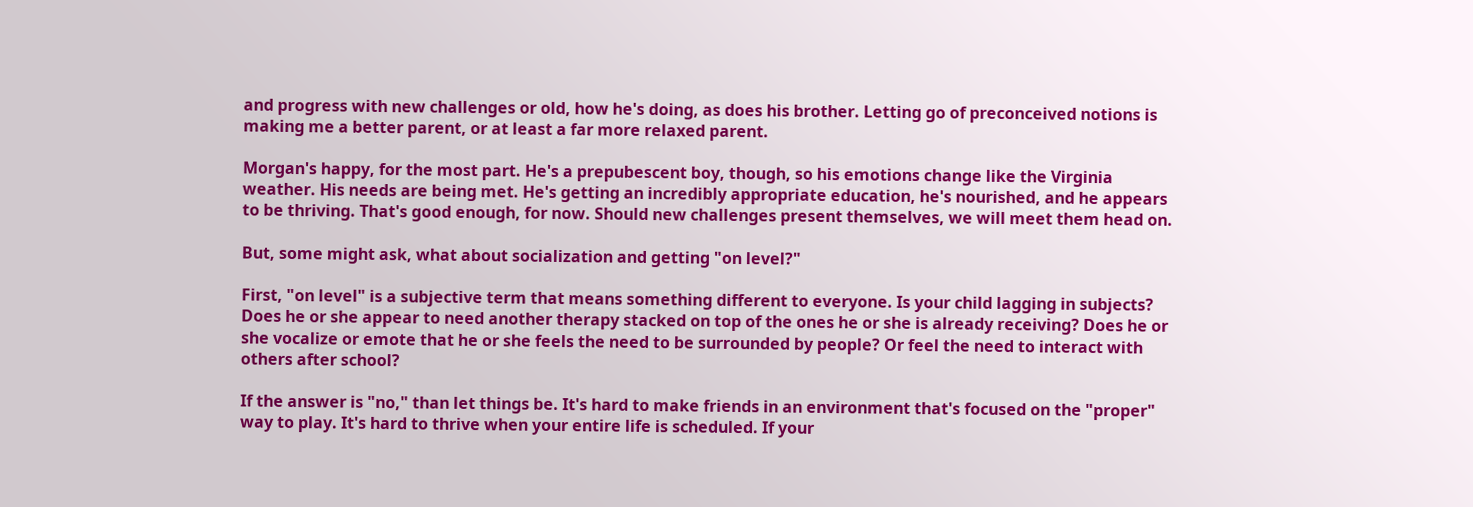and progress with new challenges or old, how he's doing, as does his brother. Letting go of preconceived notions is making me a better parent, or at least a far more relaxed parent.

Morgan's happy, for the most part. He's a prepubescent boy, though, so his emotions change like the Virginia weather. His needs are being met. He's getting an incredibly appropriate education, he's nourished, and he appears to be thriving. That's good enough, for now. Should new challenges present themselves, we will meet them head on.

But, some might ask, what about socialization and getting "on level?"

First, "on level" is a subjective term that means something different to everyone. Is your child lagging in subjects? Does he or she appear to need another therapy stacked on top of the ones he or she is already receiving? Does he or she vocalize or emote that he or she feels the need to be surrounded by people? Or feel the need to interact with others after school?

If the answer is "no," than let things be. It's hard to make friends in an environment that's focused on the "proper" way to play. It's hard to thrive when your entire life is scheduled. If your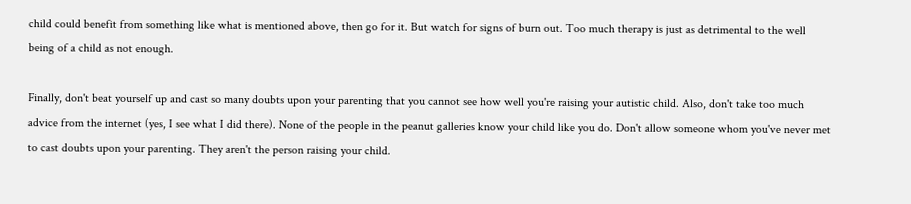child could benefit from something like what is mentioned above, then go for it. But watch for signs of burn out. Too much therapy is just as detrimental to the well being of a child as not enough.

Finally, don't beat yourself up and cast so many doubts upon your parenting that you cannot see how well you're raising your autistic child. Also, don't take too much advice from the internet (yes, I see what I did there). None of the people in the peanut galleries know your child like you do. Don't allow someone whom you've never met to cast doubts upon your parenting. They aren't the person raising your child.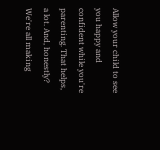Allow your child to see you happy and confident while you're parenting. That helps, a lot. And, honestly? We're all making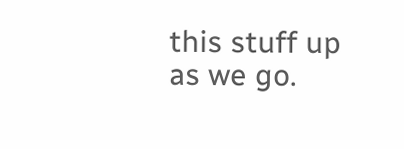this stuff up as we go.